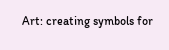Art: creating symbols for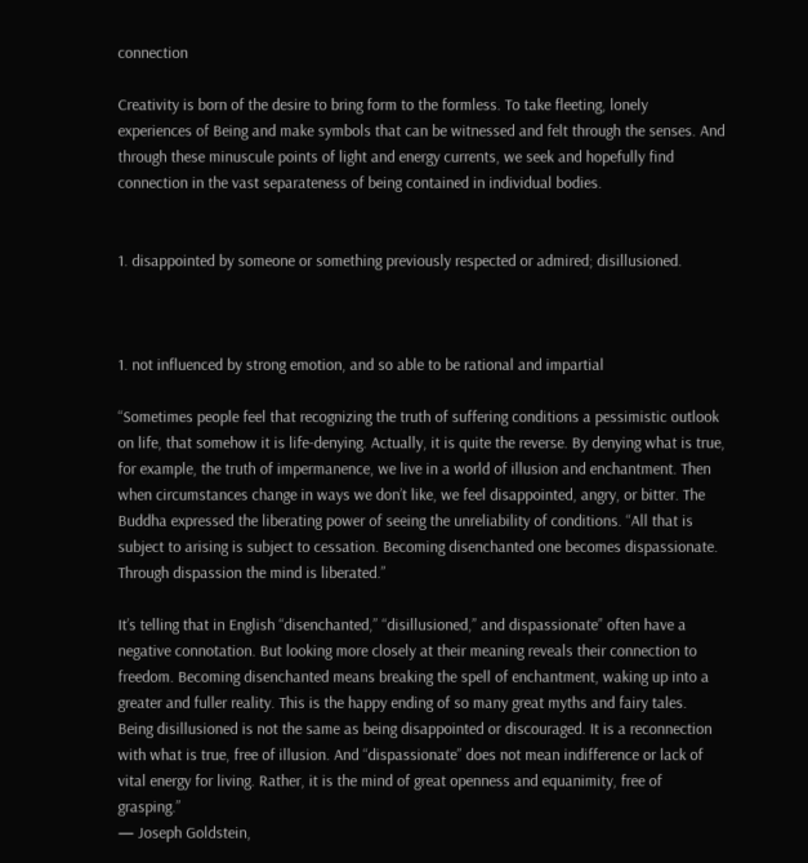connection

Creativity is born of the desire to bring form to the formless. To take fleeting, lonely experiences of Being and make symbols that can be witnessed and felt through the senses. And through these minuscule points of light and energy currents, we seek and hopefully find connection in the vast separateness of being contained in individual bodies.


1. disappointed by someone or something previously respected or admired; disillusioned.



1. not influenced by strong emotion, and so able to be rational and impartial

“Sometimes people feel that recognizing the truth of suffering conditions a pessimistic outlook on life, that somehow it is life-denying. Actually, it is quite the reverse. By denying what is true, for example, the truth of impermanence, we live in a world of illusion and enchantment. Then when circumstances change in ways we don’t like, we feel disappointed, angry, or bitter. The Buddha expressed the liberating power of seeing the unreliability of conditions. “All that is subject to arising is subject to cessation. Becoming disenchanted one becomes dispassionate. Through dispassion the mind is liberated.”

It’s telling that in English “disenchanted,” “disillusioned,” and dispassionate” often have a negative connotation. But looking more closely at their meaning reveals their connection to freedom. Becoming disenchanted means breaking the spell of enchantment, waking up into a greater and fuller reality. This is the happy ending of so many great myths and fairy tales. Being disillusioned is not the same as being disappointed or discouraged. It is a reconnection with what is true, free of illusion. And “dispassionate” does not mean indifference or lack of vital energy for living. Rather, it is the mind of great openness and equanimity, free of grasping.”
— Joseph Goldstein,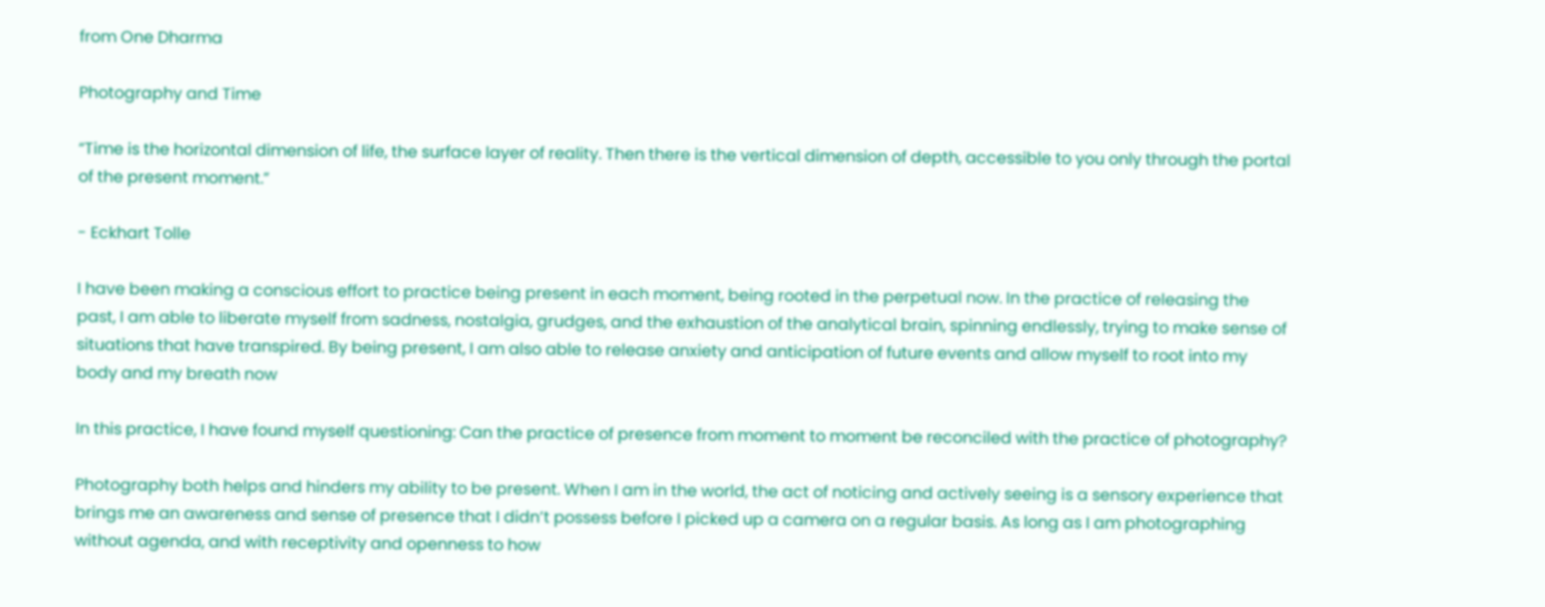from One Dharma

Photography and Time

“Time is the horizontal dimension of life, the surface layer of reality. Then there is the vertical dimension of depth, accessible to you only through the portal of the present moment.”

- Eckhart Tolle

I have been making a conscious effort to practice being present in each moment, being rooted in the perpetual now. In the practice of releasing the past, I am able to liberate myself from sadness, nostalgia, grudges, and the exhaustion of the analytical brain, spinning endlessly, trying to make sense of situations that have transpired. By being present, I am also able to release anxiety and anticipation of future events and allow myself to root into my body and my breath now

In this practice, I have found myself questioning: Can the practice of presence from moment to moment be reconciled with the practice of photography?

Photography both helps and hinders my ability to be present. When I am in the world, the act of noticing and actively seeing is a sensory experience that brings me an awareness and sense of presence that I didn’t possess before I picked up a camera on a regular basis. As long as I am photographing without agenda, and with receptivity and openness to how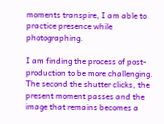moments transpire, I am able to practice presence while photographing.

I am finding the process of post-production to be more challenging. The second the shutter clicks, the present moment passes and the image that remains becomes a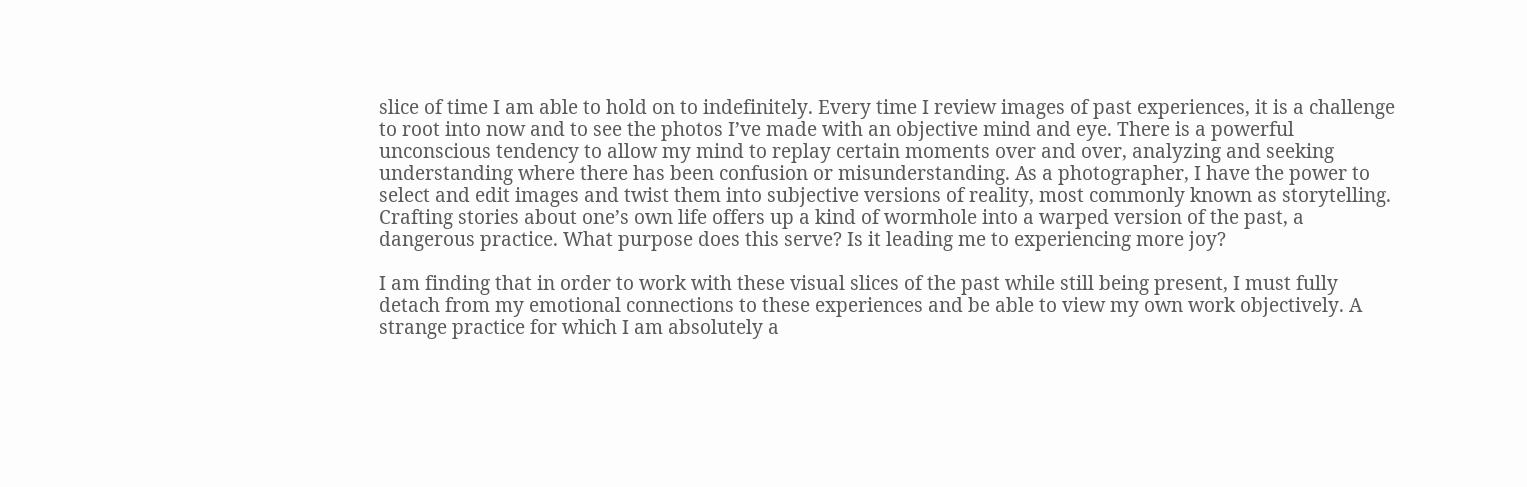slice of time I am able to hold on to indefinitely. Every time I review images of past experiences, it is a challenge to root into now and to see the photos I’ve made with an objective mind and eye. There is a powerful unconscious tendency to allow my mind to replay certain moments over and over, analyzing and seeking understanding where there has been confusion or misunderstanding. As a photographer, I have the power to select and edit images and twist them into subjective versions of reality, most commonly known as storytelling. Crafting stories about one’s own life offers up a kind of wormhole into a warped version of the past, a dangerous practice. What purpose does this serve? Is it leading me to experiencing more joy?

I am finding that in order to work with these visual slices of the past while still being present, I must fully detach from my emotional connections to these experiences and be able to view my own work objectively. A strange practice for which I am absolutely a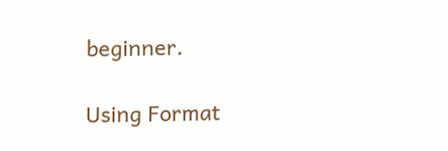beginner.

Using Format